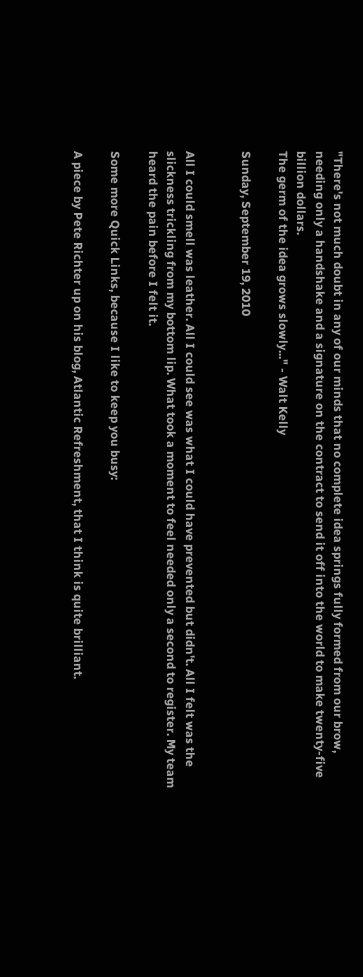"There's not much doubt in any of our minds that no complete idea springs fully formed from our brow,
needing only a handshake and a signature on the contract to send it off into the world to make twenty-five billion dollars.
The germ of the idea grows slowly..." - Walt Kelly

Sunday, September 19, 2010


All I could smell was leather. All I could see was what I could have prevented but didn't. All I felt was the slickness trickling from my bottom lip. What took a moment to feel needed only a second to register. My team heard the pain before I felt it.

Some more Quick Links, because I like to keep you busy:

A piece by Pete Richter up on his blog, Atlantic Refreshment, that I think is quite brilliant.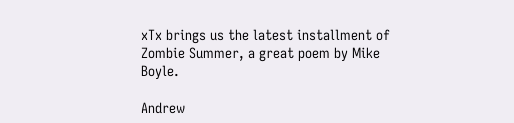xTx brings us the latest installment of Zombie Summer, a great poem by Mike Boyle.

Andrew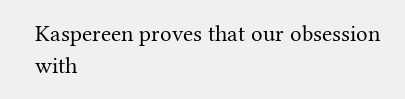Kaspereen proves that our obsession with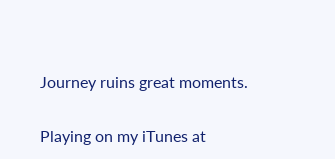Journey ruins great moments.

Playing on my iTunes at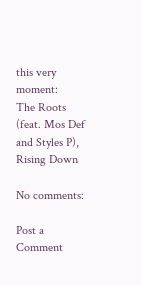this very moment:
The Roots (feat. Mos Def and Styles P), Rising Down

No comments:

Post a Comment